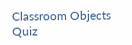Classroom Objects Quiz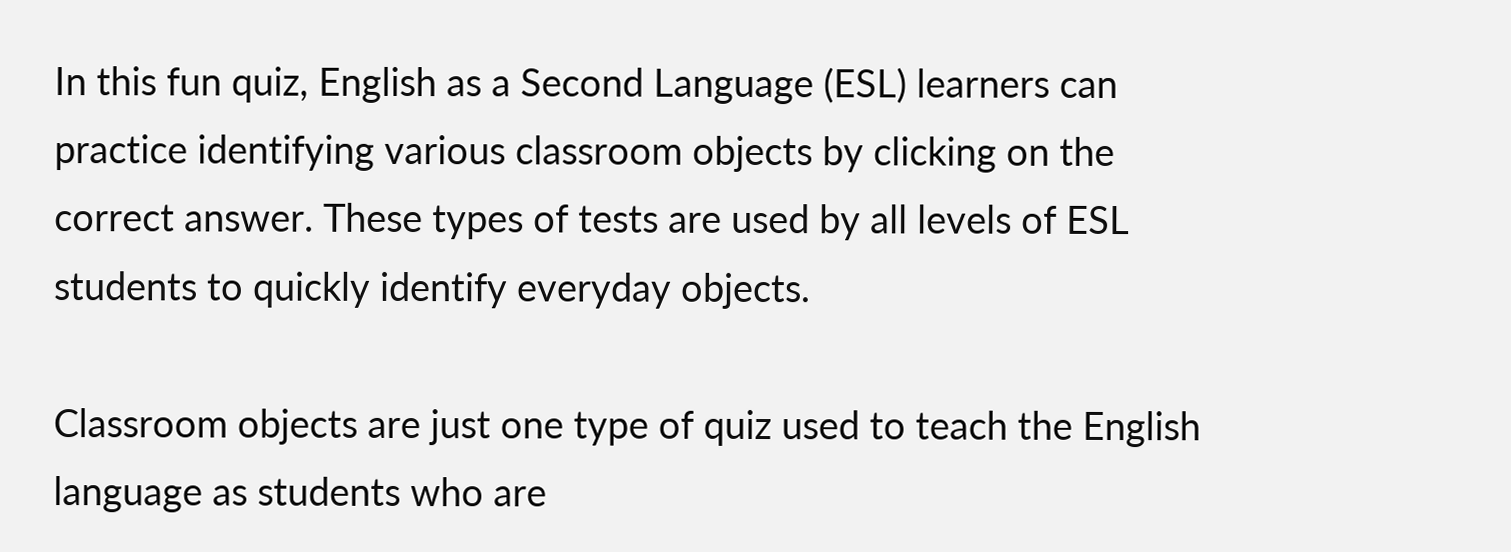In this fun quiz, English as a Second Language (ESL) learners can practice identifying various classroom objects by clicking on the correct answer. These types of tests are used by all levels of ESL students to quickly identify everyday objects.

Classroom objects are just one type of quiz used to teach the English language as students who are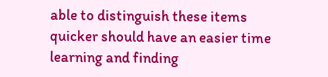able to distinguish these items quicker should have an easier time learning and finding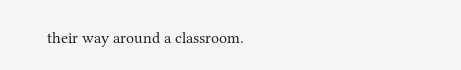their way around a classroom.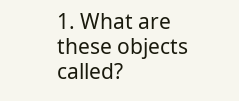1. What are these objects called?